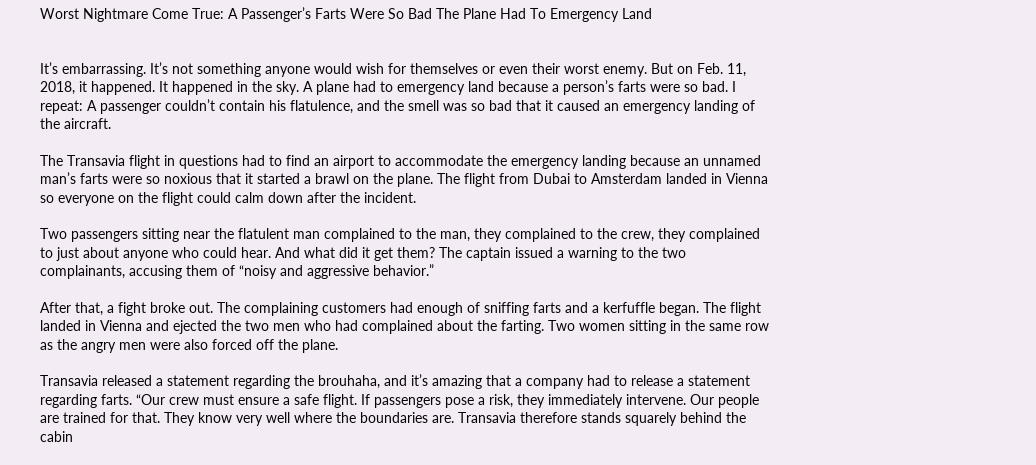Worst Nightmare Come True: A Passenger’s Farts Were So Bad The Plane Had To Emergency Land


It’s embarrassing. It’s not something anyone would wish for themselves or even their worst enemy. But on Feb. 11, 2018, it happened. It happened in the sky. A plane had to emergency land because a person’s farts were so bad. I repeat: A passenger couldn’t contain his flatulence, and the smell was so bad that it caused an emergency landing of the aircraft.

The Transavia flight in questions had to find an airport to accommodate the emergency landing because an unnamed man’s farts were so noxious that it started a brawl on the plane. The flight from Dubai to Amsterdam landed in Vienna so everyone on the flight could calm down after the incident.

Two passengers sitting near the flatulent man complained to the man, they complained to the crew, they complained to just about anyone who could hear. And what did it get them? The captain issued a warning to the two complainants, accusing them of “noisy and aggressive behavior.”

After that, a fight broke out. The complaining customers had enough of sniffing farts and a kerfuffle began. The flight landed in Vienna and ejected the two men who had complained about the farting. Two women sitting in the same row as the angry men were also forced off the plane.

Transavia released a statement regarding the brouhaha, and it’s amazing that a company had to release a statement regarding farts. “Our crew must ensure a safe flight. If passengers pose a risk, they immediately intervene. Our people are trained for that. They know very well where the boundaries are. Transavia therefore stands squarely behind the cabin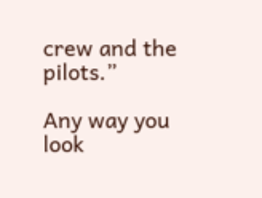crew and the pilots.”

Any way you look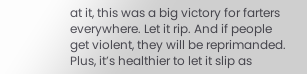at it, this was a big victory for farters everywhere. Let it rip. And if people get violent, they will be reprimanded. Plus, it’s healthier to let it slip as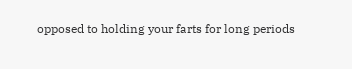opposed to holding your farts for long periods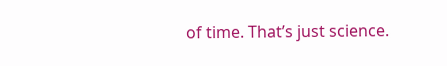of time. That’s just science.